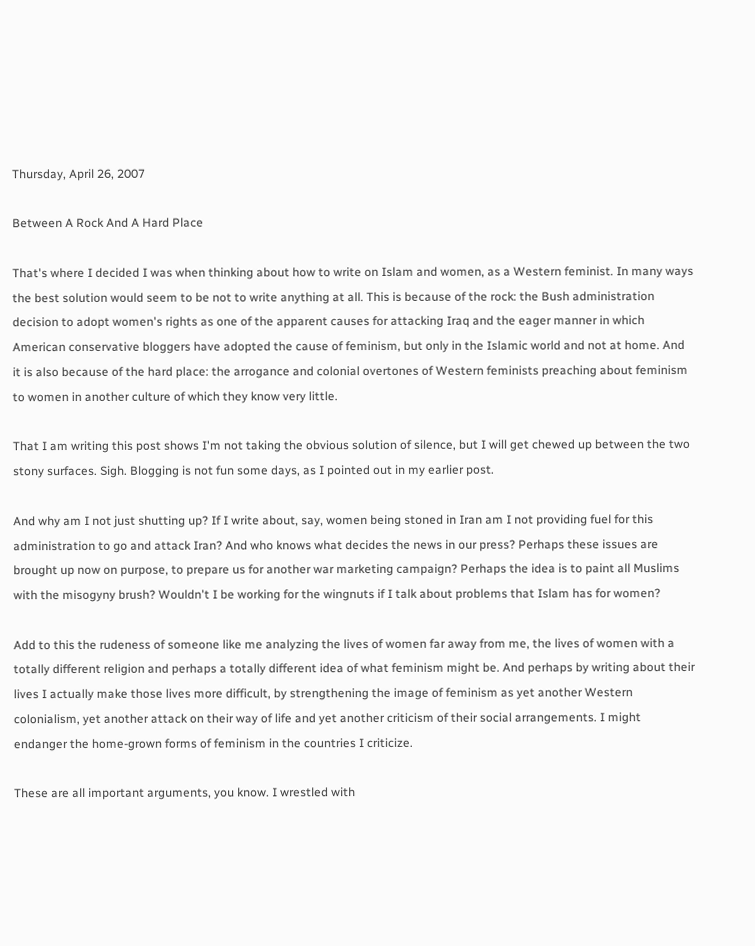Thursday, April 26, 2007

Between A Rock And A Hard Place

That's where I decided I was when thinking about how to write on Islam and women, as a Western feminist. In many ways the best solution would seem to be not to write anything at all. This is because of the rock: the Bush administration decision to adopt women's rights as one of the apparent causes for attacking Iraq and the eager manner in which American conservative bloggers have adopted the cause of feminism, but only in the Islamic world and not at home. And it is also because of the hard place: the arrogance and colonial overtones of Western feminists preaching about feminism to women in another culture of which they know very little.

That I am writing this post shows I'm not taking the obvious solution of silence, but I will get chewed up between the two stony surfaces. Sigh. Blogging is not fun some days, as I pointed out in my earlier post.

And why am I not just shutting up? If I write about, say, women being stoned in Iran am I not providing fuel for this administration to go and attack Iran? And who knows what decides the news in our press? Perhaps these issues are brought up now on purpose, to prepare us for another war marketing campaign? Perhaps the idea is to paint all Muslims with the misogyny brush? Wouldn't I be working for the wingnuts if I talk about problems that Islam has for women?

Add to this the rudeness of someone like me analyzing the lives of women far away from me, the lives of women with a totally different religion and perhaps a totally different idea of what feminism might be. And perhaps by writing about their lives I actually make those lives more difficult, by strengthening the image of feminism as yet another Western colonialism, yet another attack on their way of life and yet another criticism of their social arrangements. I might endanger the home-grown forms of feminism in the countries I criticize.

These are all important arguments, you know. I wrestled with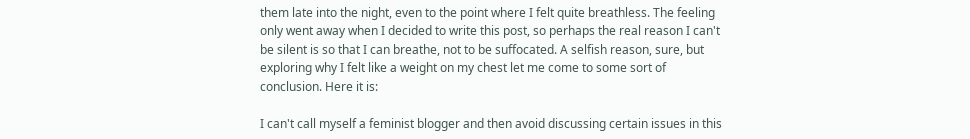them late into the night, even to the point where I felt quite breathless. The feeling only went away when I decided to write this post, so perhaps the real reason I can't be silent is so that I can breathe, not to be suffocated. A selfish reason, sure, but exploring why I felt like a weight on my chest let me come to some sort of conclusion. Here it is:

I can't call myself a feminist blogger and then avoid discussing certain issues in this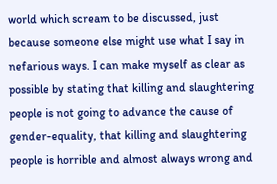world which scream to be discussed, just because someone else might use what I say in nefarious ways. I can make myself as clear as possible by stating that killing and slaughtering people is not going to advance the cause of gender-equality, that killing and slaughtering people is horrible and almost always wrong and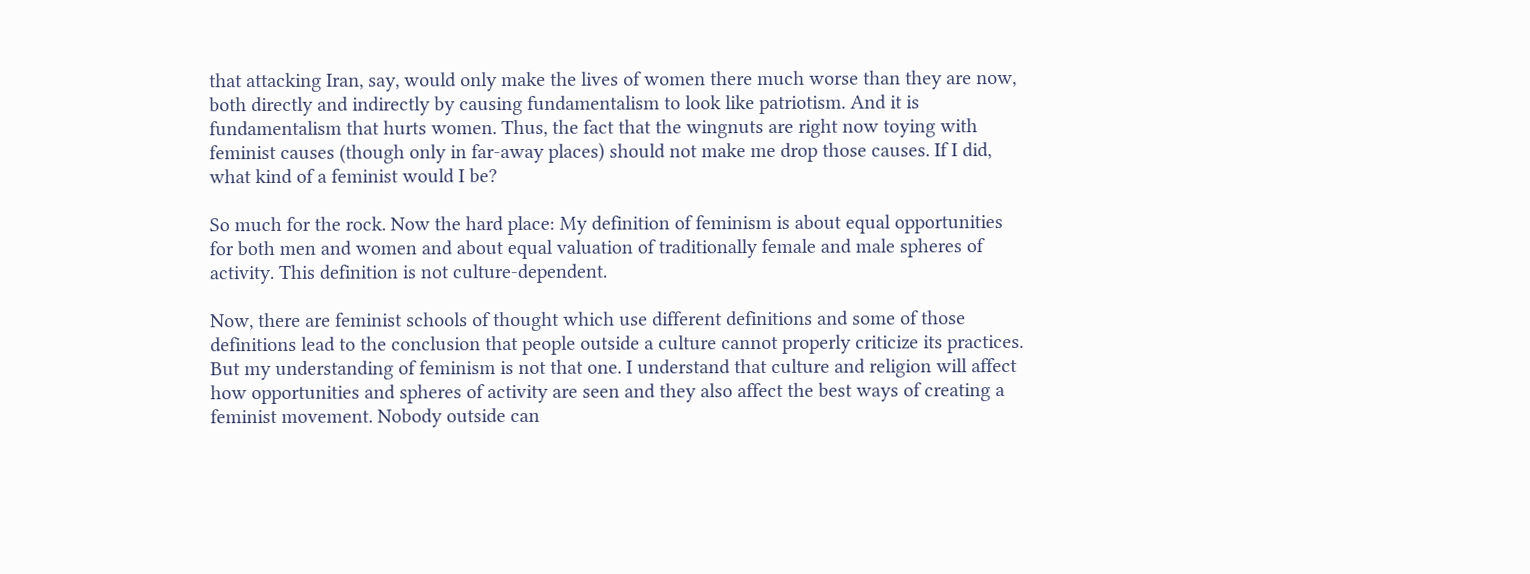that attacking Iran, say, would only make the lives of women there much worse than they are now, both directly and indirectly by causing fundamentalism to look like patriotism. And it is fundamentalism that hurts women. Thus, the fact that the wingnuts are right now toying with feminist causes (though only in far-away places) should not make me drop those causes. If I did, what kind of a feminist would I be?

So much for the rock. Now the hard place: My definition of feminism is about equal opportunities for both men and women and about equal valuation of traditionally female and male spheres of activity. This definition is not culture-dependent.

Now, there are feminist schools of thought which use different definitions and some of those definitions lead to the conclusion that people outside a culture cannot properly criticize its practices. But my understanding of feminism is not that one. I understand that culture and religion will affect how opportunities and spheres of activity are seen and they also affect the best ways of creating a feminist movement. Nobody outside can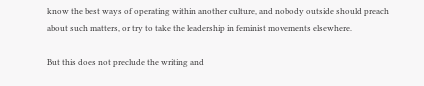know the best ways of operating within another culture, and nobody outside should preach about such matters, or try to take the leadership in feminist movements elsewhere.

But this does not preclude the writing and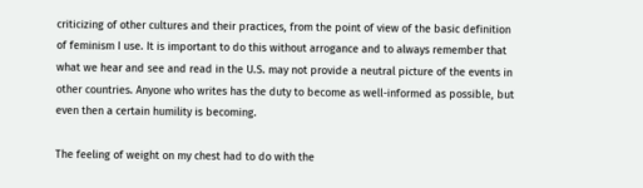criticizing of other cultures and their practices, from the point of view of the basic definition of feminism I use. It is important to do this without arrogance and to always remember that what we hear and see and read in the U.S. may not provide a neutral picture of the events in other countries. Anyone who writes has the duty to become as well-informed as possible, but even then a certain humility is becoming.

The feeling of weight on my chest had to do with the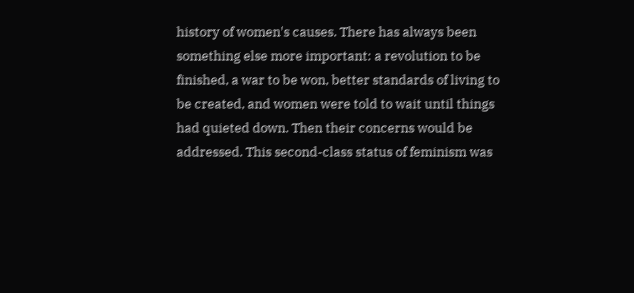history of women's causes. There has always been something else more important: a revolution to be finished, a war to be won, better standards of living to be created, and women were told to wait until things had quieted down. Then their concerns would be addressed. This second-class status of feminism was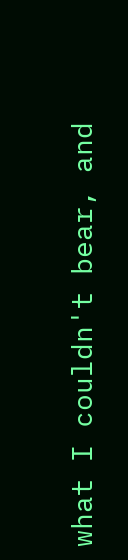what I couldn't bear, and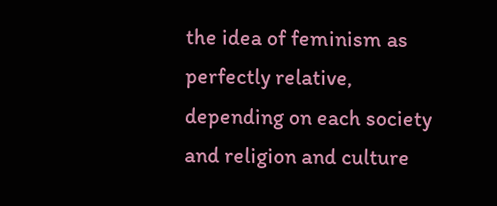the idea of feminism as perfectly relative, depending on each society and religion and culture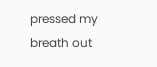pressed my breath out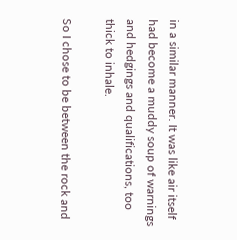in a similar manner. It was like air itself had become a muddy soup of warnings and hedgings and qualifications, too thick to inhale.

So I chose to be between the rock and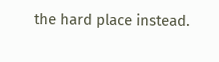the hard place instead.